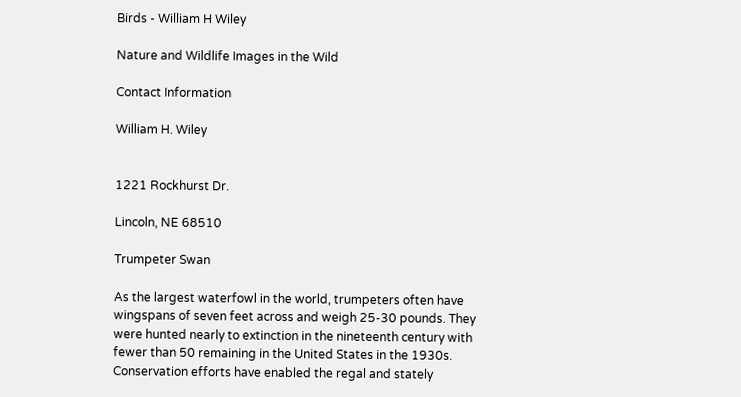Birds - William H Wiley

Nature and Wildlife Images in the Wild

Contact Information

William H. Wiley


1221 Rockhurst Dr.

Lincoln, NE 68510

Trumpeter Swan

As the largest waterfowl in the world, trumpeters often have wingspans of seven feet across and weigh 25-30 pounds. They were hunted nearly to extinction in the nineteenth century with fewer than 50 remaining in the United States in the 1930s. Conservation efforts have enabled the regal and stately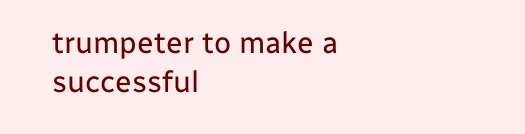trumpeter to make a successful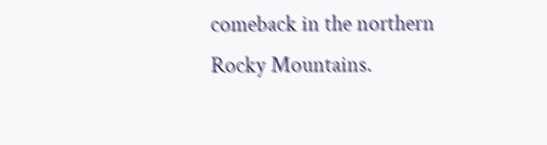comeback in the northern Rocky Mountains.